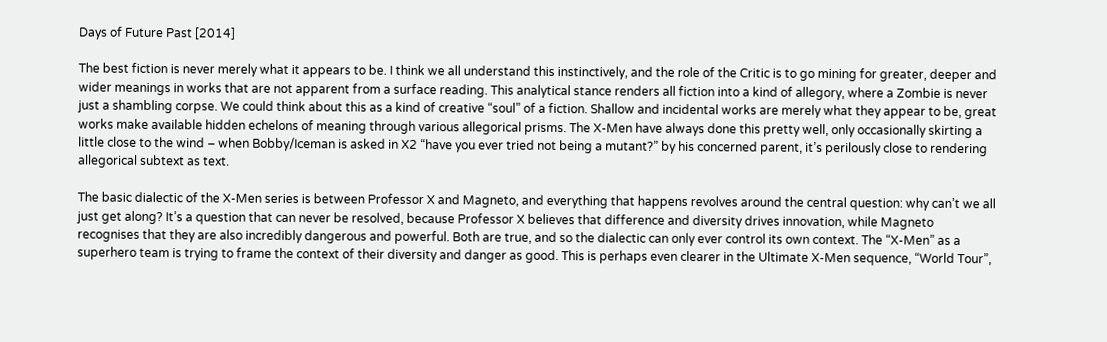Days of Future Past [2014]

The best fiction is never merely what it appears to be. I think we all understand this instinctively, and the role of the Critic is to go mining for greater, deeper and wider meanings in works that are not apparent from a surface reading. This analytical stance renders all fiction into a kind of allegory, where a Zombie is never just a shambling corpse. We could think about this as a kind of creative “soul” of a fiction. Shallow and incidental works are merely what they appear to be, great works make available hidden echelons of meaning through various allegorical prisms. The X-Men have always done this pretty well, only occasionally skirting a little close to the wind – when Bobby/Iceman is asked in X2 “have you ever tried not being a mutant?” by his concerned parent, it’s perilously close to rendering allegorical subtext as text.

The basic dialectic of the X-Men series is between Professor X and Magneto, and everything that happens revolves around the central question: why can’t we all just get along? It’s a question that can never be resolved, because Professor X believes that difference and diversity drives innovation, while Magneto recognises that they are also incredibly dangerous and powerful. Both are true, and so the dialectic can only ever control its own context. The “X-Men” as a superhero team is trying to frame the context of their diversity and danger as good. This is perhaps even clearer in the Ultimate X-Men sequence, “World Tour”,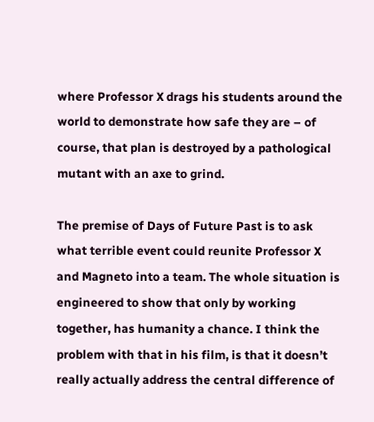where Professor X drags his students around the world to demonstrate how safe they are – of course, that plan is destroyed by a pathological mutant with an axe to grind.

The premise of Days of Future Past is to ask what terrible event could reunite Professor X and Magneto into a team. The whole situation is engineered to show that only by working together, has humanity a chance. I think the problem with that in his film, is that it doesn’t really actually address the central difference of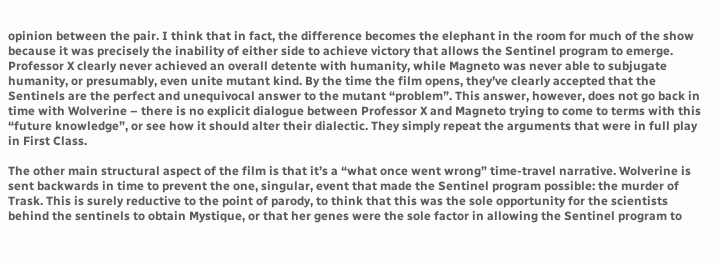opinion between the pair. I think that in fact, the difference becomes the elephant in the room for much of the show because it was precisely the inability of either side to achieve victory that allows the Sentinel program to emerge. Professor X clearly never achieved an overall detente with humanity, while Magneto was never able to subjugate humanity, or presumably, even unite mutant kind. By the time the film opens, they’ve clearly accepted that the Sentinels are the perfect and unequivocal answer to the mutant “problem”. This answer, however, does not go back in time with Wolverine – there is no explicit dialogue between Professor X and Magneto trying to come to terms with this “future knowledge”, or see how it should alter their dialectic. They simply repeat the arguments that were in full play in First Class.

The other main structural aspect of the film is that it’s a “what once went wrong” time-travel narrative. Wolverine is sent backwards in time to prevent the one, singular, event that made the Sentinel program possible: the murder of Trask. This is surely reductive to the point of parody, to think that this was the sole opportunity for the scientists behind the sentinels to obtain Mystique, or that her genes were the sole factor in allowing the Sentinel program to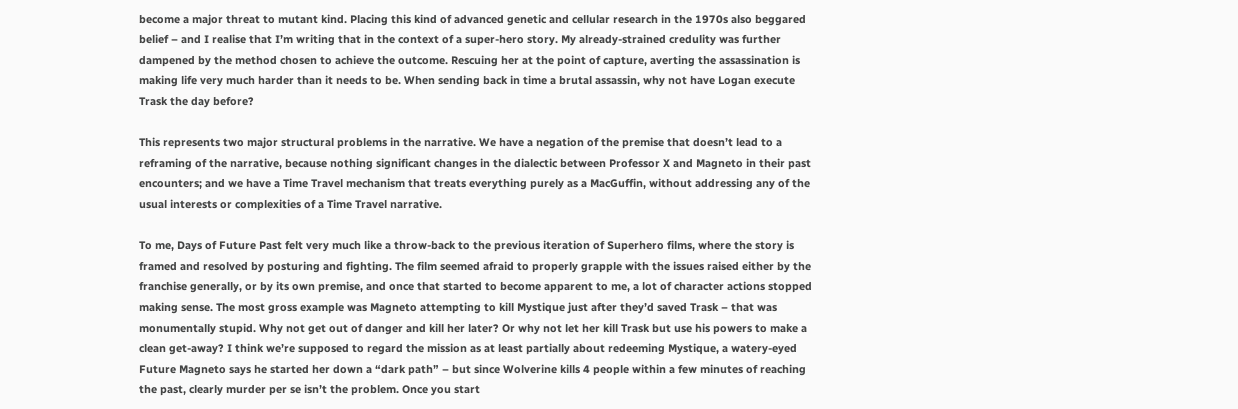become a major threat to mutant kind. Placing this kind of advanced genetic and cellular research in the 1970s also beggared belief – and I realise that I’m writing that in the context of a super-hero story. My already-strained credulity was further dampened by the method chosen to achieve the outcome. Rescuing her at the point of capture, averting the assassination is making life very much harder than it needs to be. When sending back in time a brutal assassin, why not have Logan execute Trask the day before?

This represents two major structural problems in the narrative. We have a negation of the premise that doesn’t lead to a reframing of the narrative, because nothing significant changes in the dialectic between Professor X and Magneto in their past encounters; and we have a Time Travel mechanism that treats everything purely as a MacGuffin, without addressing any of the usual interests or complexities of a Time Travel narrative.

To me, Days of Future Past felt very much like a throw-back to the previous iteration of Superhero films, where the story is framed and resolved by posturing and fighting. The film seemed afraid to properly grapple with the issues raised either by the franchise generally, or by its own premise, and once that started to become apparent to me, a lot of character actions stopped making sense. The most gross example was Magneto attempting to kill Mystique just after they’d saved Trask – that was monumentally stupid. Why not get out of danger and kill her later? Or why not let her kill Trask but use his powers to make a clean get-away? I think we’re supposed to regard the mission as at least partially about redeeming Mystique, a watery-eyed Future Magneto says he started her down a “dark path” – but since Wolverine kills 4 people within a few minutes of reaching the past, clearly murder per se isn’t the problem. Once you start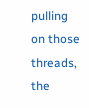pulling on those threads, the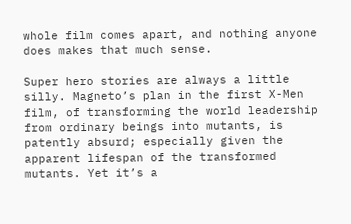whole film comes apart, and nothing anyone does makes that much sense.

Super hero stories are always a little silly. Magneto’s plan in the first X-Men film, of transforming the world leadership from ordinary beings into mutants, is patently absurd; especially given the apparent lifespan of the transformed mutants. Yet it’s a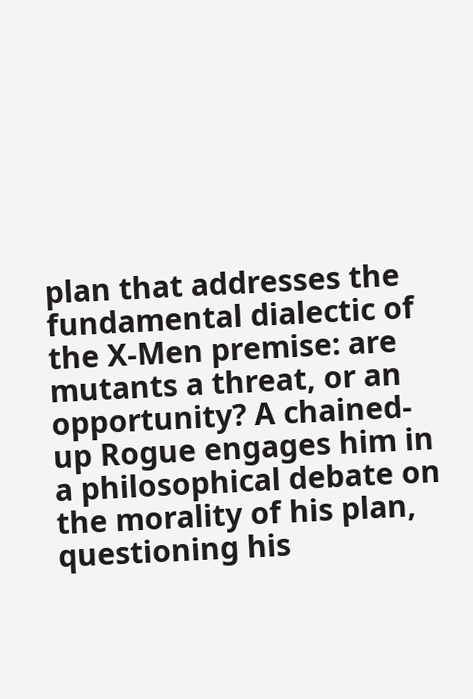plan that addresses the fundamental dialectic of the X-Men premise: are mutants a threat, or an opportunity? A chained-up Rogue engages him in a philosophical debate on the morality of his plan, questioning his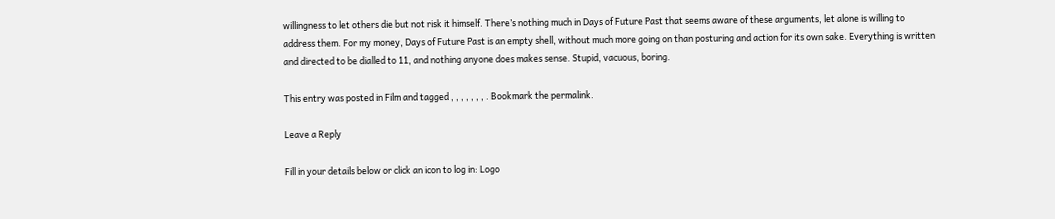willingness to let others die but not risk it himself. There’s nothing much in Days of Future Past that seems aware of these arguments, let alone is willing to address them. For my money, Days of Future Past is an empty shell, without much more going on than posturing and action for its own sake. Everything is written and directed to be dialled to 11, and nothing anyone does makes sense. Stupid, vacuous, boring.

This entry was posted in Film and tagged , , , , , , , . Bookmark the permalink.

Leave a Reply

Fill in your details below or click an icon to log in: Logo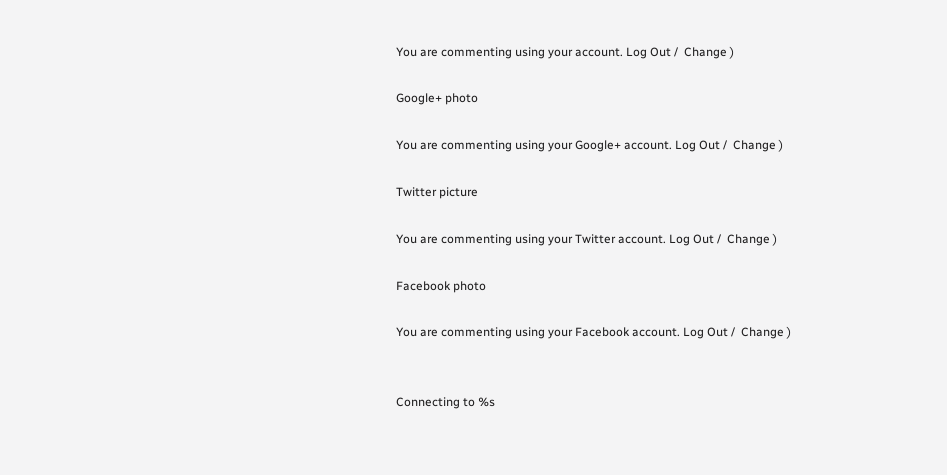You are commenting using your account. Log Out /  Change )

Google+ photo

You are commenting using your Google+ account. Log Out /  Change )

Twitter picture

You are commenting using your Twitter account. Log Out /  Change )

Facebook photo

You are commenting using your Facebook account. Log Out /  Change )


Connecting to %s